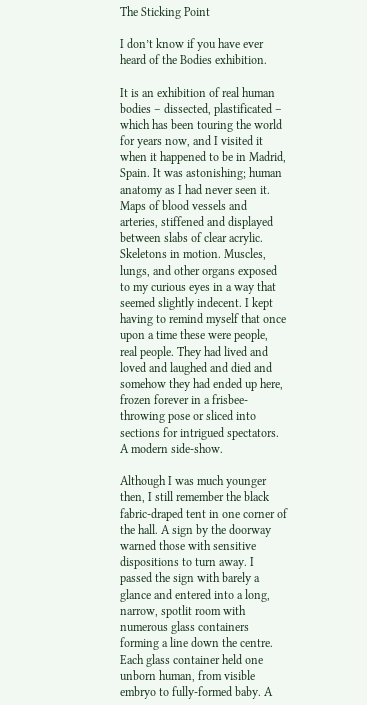The Sticking Point

I don’t know if you have ever heard of the Bodies exhibition.

It is an exhibition of real human bodies – dissected, plastificated – which has been touring the world for years now, and I visited it when it happened to be in Madrid, Spain. It was astonishing; human anatomy as I had never seen it. Maps of blood vessels and arteries, stiffened and displayed between slabs of clear acrylic. Skeletons in motion. Muscles, lungs, and other organs exposed to my curious eyes in a way that seemed slightly indecent. I kept having to remind myself that once upon a time these were people, real people. They had lived and loved and laughed and died and somehow they had ended up here, frozen forever in a frisbee-throwing pose or sliced into sections for intrigued spectators. A modern side-show.

Although I was much younger then, I still remember the black fabric-draped tent in one corner of the hall. A sign by the doorway warned those with sensitive dispositions to turn away. I passed the sign with barely a glance and entered into a long, narrow, spotlit room with numerous glass containers forming a line down the centre. Each glass container held one unborn human, from visible embryo to fully-formed baby. A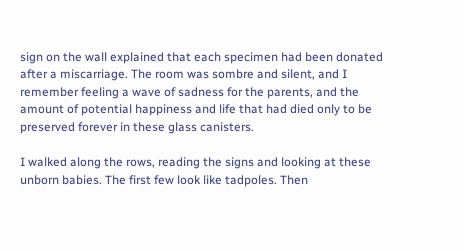sign on the wall explained that each specimen had been donated after a miscarriage. The room was sombre and silent, and I remember feeling a wave of sadness for the parents, and the amount of potential happiness and life that had died only to be preserved forever in these glass canisters.

I walked along the rows, reading the signs and looking at these unborn babies. The first few look like tadpoles. Then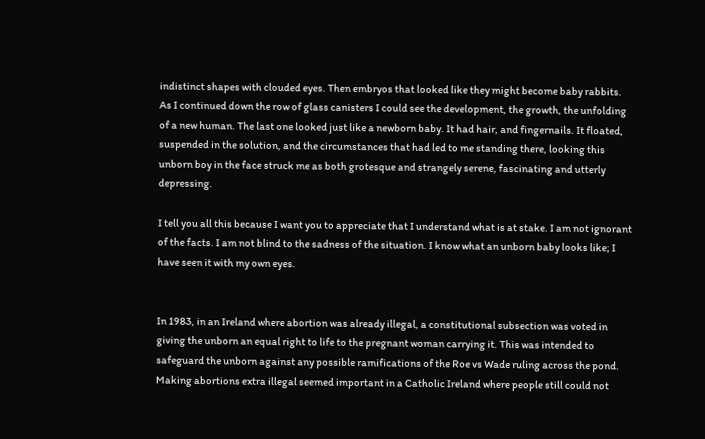indistinct shapes with clouded eyes. Then embryos that looked like they might become baby rabbits. As I continued down the row of glass canisters I could see the development, the growth, the unfolding of a new human. The last one looked just like a newborn baby. It had hair, and fingernails. It floated, suspended in the solution, and the circumstances that had led to me standing there, looking this unborn boy in the face struck me as both grotesque and strangely serene, fascinating and utterly depressing.

I tell you all this because I want you to appreciate that I understand what is at stake. I am not ignorant of the facts. I am not blind to the sadness of the situation. I know what an unborn baby looks like; I have seen it with my own eyes.


In 1983, in an Ireland where abortion was already illegal, a constitutional subsection was voted in giving the unborn an equal right to life to the pregnant woman carrying it. This was intended to safeguard the unborn against any possible ramifications of the Roe vs Wade ruling across the pond. Making abortions extra illegal seemed important in a Catholic Ireland where people still could not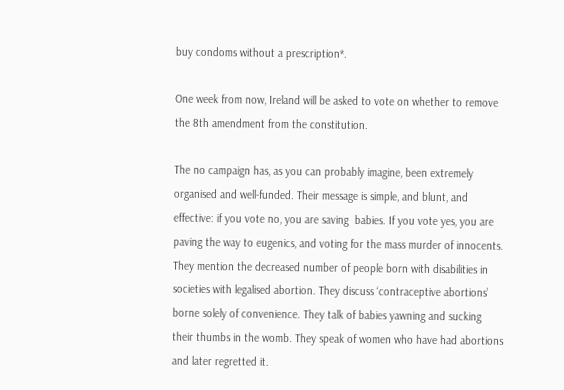buy condoms without a prescription*.

One week from now, Ireland will be asked to vote on whether to remove the 8th amendment from the constitution.

The no campaign has, as you can probably imagine, been extremely organised and well-funded. Their message is simple, and blunt, and effective: if you vote no, you are saving  babies. If you vote yes, you are paving the way to eugenics, and voting for the mass murder of innocents. They mention the decreased number of people born with disabilities in societies with legalised abortion. They discuss ‘contraceptive abortions’ borne solely of convenience. They talk of babies yawning and sucking their thumbs in the womb. They speak of women who have had abortions and later regretted it.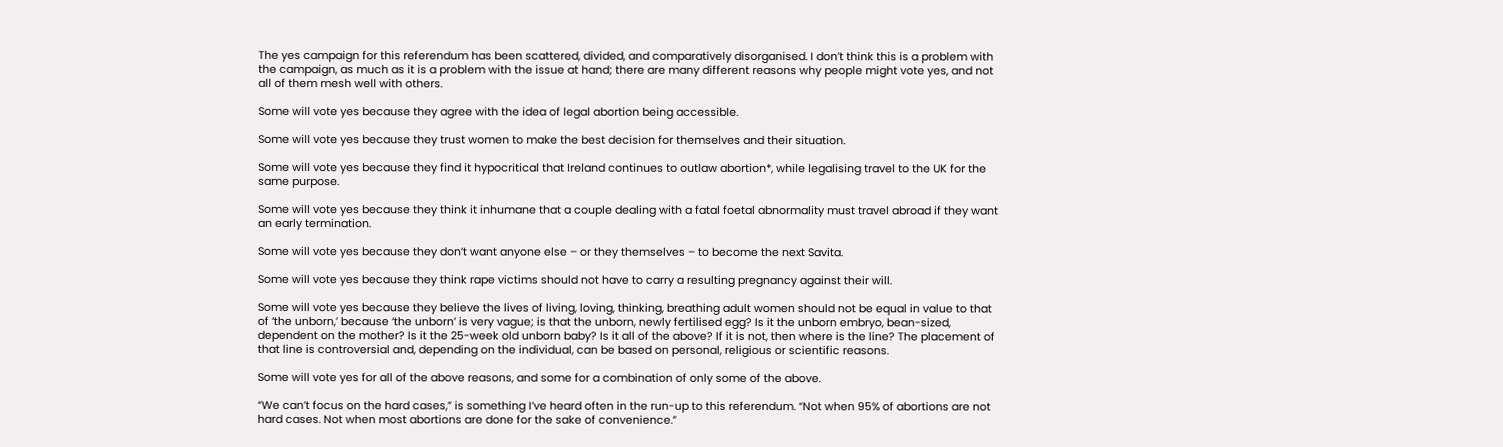The yes campaign for this referendum has been scattered, divided, and comparatively disorganised. I don’t think this is a problem with the campaign, as much as it is a problem with the issue at hand; there are many different reasons why people might vote yes, and not all of them mesh well with others.

Some will vote yes because they agree with the idea of legal abortion being accessible.

Some will vote yes because they trust women to make the best decision for themselves and their situation.

Some will vote yes because they find it hypocritical that Ireland continues to outlaw abortion*, while legalising travel to the UK for the same purpose.

Some will vote yes because they think it inhumane that a couple dealing with a fatal foetal abnormality must travel abroad if they want an early termination.

Some will vote yes because they don’t want anyone else – or they themselves – to become the next Savita.

Some will vote yes because they think rape victims should not have to carry a resulting pregnancy against their will.

Some will vote yes because they believe the lives of living, loving, thinking, breathing adult women should not be equal in value to that of ‘the unborn,’ because ‘the unborn’ is very vague; is that the unborn, newly fertilised egg? Is it the unborn embryo, bean-sized, dependent on the mother? Is it the 25-week old unborn baby? Is it all of the above? If it is not, then where is the line? The placement of that line is controversial and, depending on the individual, can be based on personal, religious or scientific reasons.

Some will vote yes for all of the above reasons, and some for a combination of only some of the above.

“We can’t focus on the hard cases,” is something I’ve heard often in the run-up to this referendum. “Not when 95% of abortions are not hard cases. Not when most abortions are done for the sake of convenience.”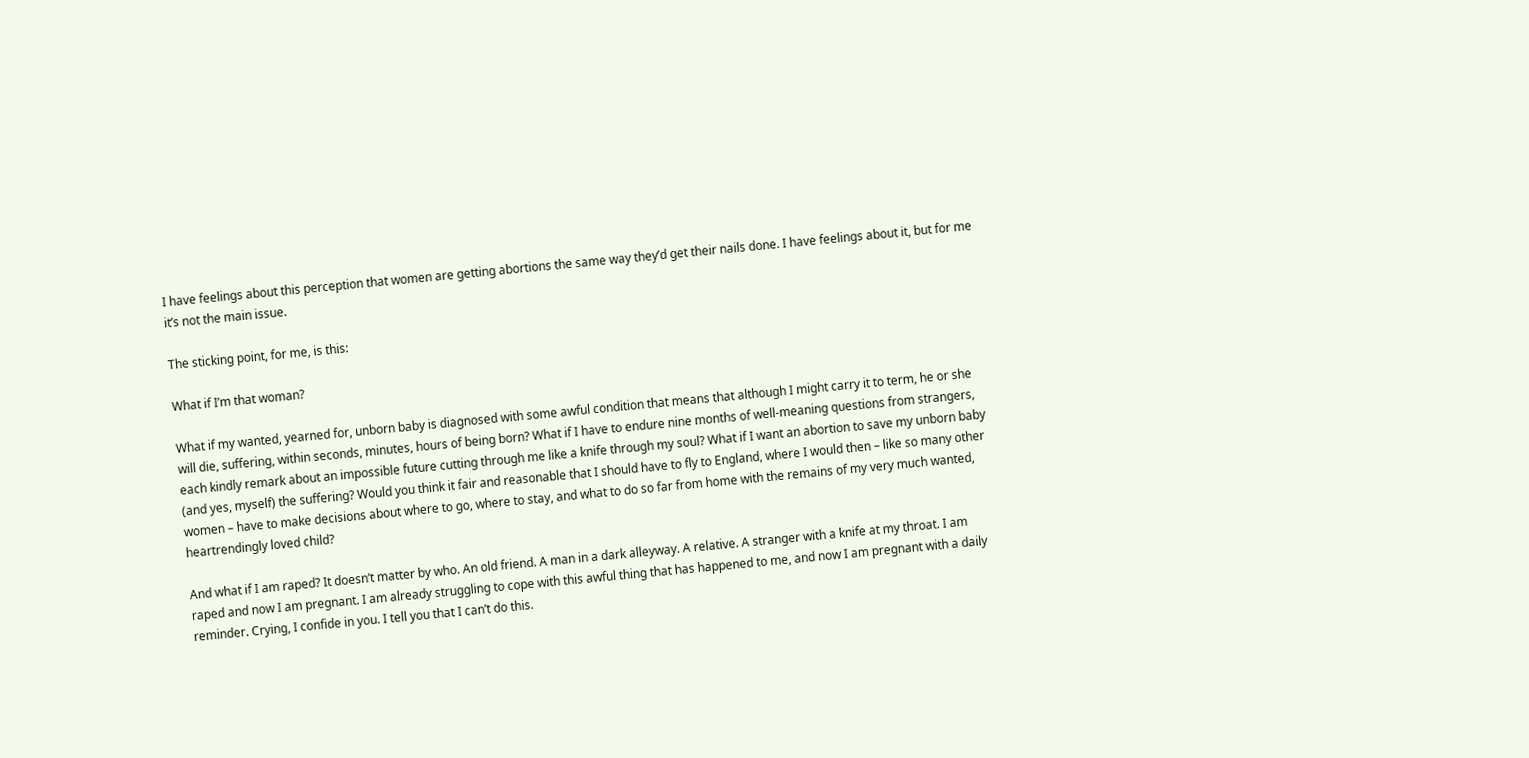I have feelings about this perception that women are getting abortions the same way they’d get their nails done. I have feelings about it, but for me it’s not the main issue.

The sticking point, for me, is this:

What if I’m that woman?

What if my wanted, yearned for, unborn baby is diagnosed with some awful condition that means that although I might carry it to term, he or she will die, suffering, within seconds, minutes, hours of being born? What if I have to endure nine months of well-meaning questions from strangers, each kindly remark about an impossible future cutting through me like a knife through my soul? What if I want an abortion to save my unborn baby (and yes, myself) the suffering? Would you think it fair and reasonable that I should have to fly to England, where I would then – like so many other women – have to make decisions about where to go, where to stay, and what to do so far from home with the remains of my very much wanted, heartrendingly loved child?

And what if I am raped? It doesn’t matter by who. An old friend. A man in a dark alleyway. A relative. A stranger with a knife at my throat. I am raped and now I am pregnant. I am already struggling to cope with this awful thing that has happened to me, and now I am pregnant with a daily reminder. Crying, I confide in you. I tell you that I can’t do this.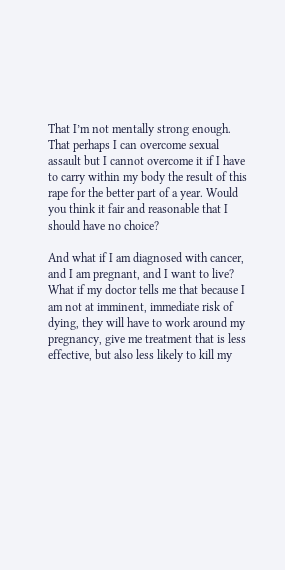That I’m not mentally strong enough. That perhaps I can overcome sexual assault but I cannot overcome it if I have to carry within my body the result of this rape for the better part of a year. Would you think it fair and reasonable that I should have no choice?

And what if I am diagnosed with cancer, and I am pregnant, and I want to live? What if my doctor tells me that because I am not at imminent, immediate risk of dying, they will have to work around my pregnancy, give me treatment that is less effective, but also less likely to kill my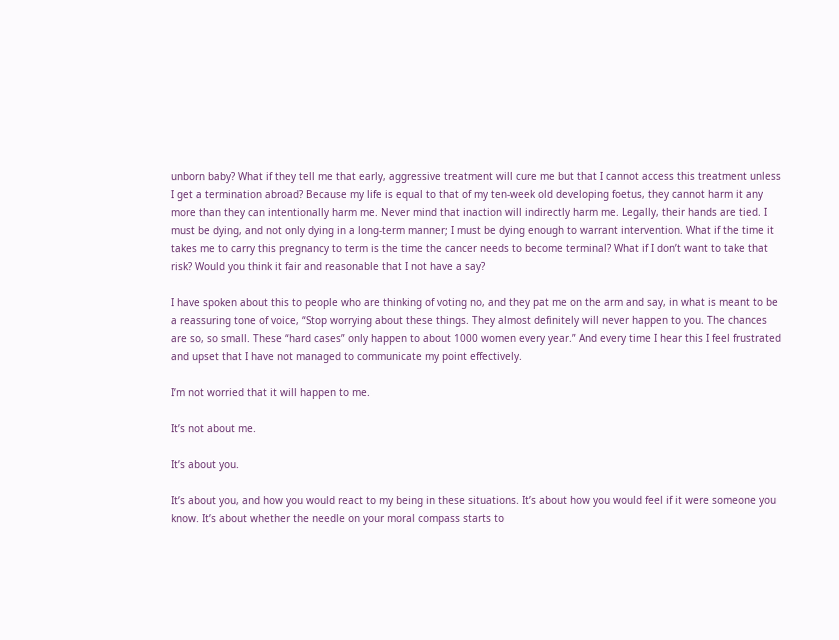unborn baby? What if they tell me that early, aggressive treatment will cure me but that I cannot access this treatment unless I get a termination abroad? Because my life is equal to that of my ten-week old developing foetus, they cannot harm it any more than they can intentionally harm me. Never mind that inaction will indirectly harm me. Legally, their hands are tied. I must be dying, and not only dying in a long-term manner; I must be dying enough to warrant intervention. What if the time it takes me to carry this pregnancy to term is the time the cancer needs to become terminal? What if I don’t want to take that risk? Would you think it fair and reasonable that I not have a say?

I have spoken about this to people who are thinking of voting no, and they pat me on the arm and say, in what is meant to be a reassuring tone of voice, “Stop worrying about these things. They almost definitely will never happen to you. The chances are so, so small. These “hard cases” only happen to about 1000 women every year.” And every time I hear this I feel frustrated and upset that I have not managed to communicate my point effectively.

I’m not worried that it will happen to me.

It’s not about me.

It’s about you.

It’s about you, and how you would react to my being in these situations. It’s about how you would feel if it were someone you know. It’s about whether the needle on your moral compass starts to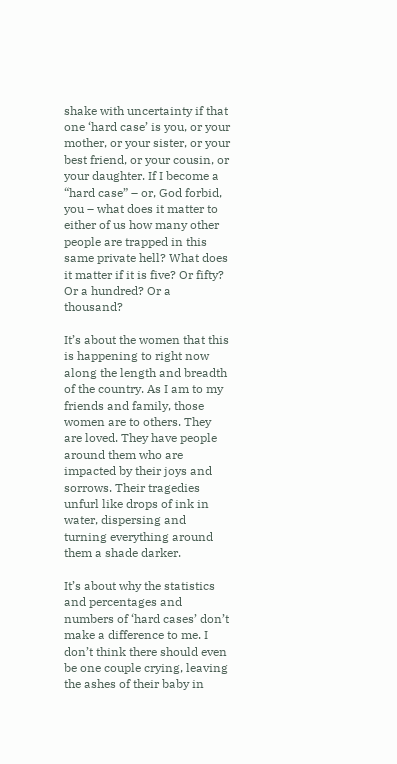shake with uncertainty if that one ‘hard case’ is you, or your mother, or your sister, or your best friend, or your cousin, or your daughter. If I become a “hard case” – or, God forbid, you – what does it matter to either of us how many other people are trapped in this same private hell? What does it matter if it is five? Or fifty? Or a hundred? Or a thousand?

It’s about the women that this is happening to right now along the length and breadth of the country. As I am to my friends and family, those women are to others. They are loved. They have people around them who are impacted by their joys and sorrows. Their tragedies unfurl like drops of ink in water, dispersing and turning everything around them a shade darker.

It’s about why the statistics and percentages and numbers of ‘hard cases’ don’t make a difference to me. I don’t think there should even be one couple crying, leaving the ashes of their baby in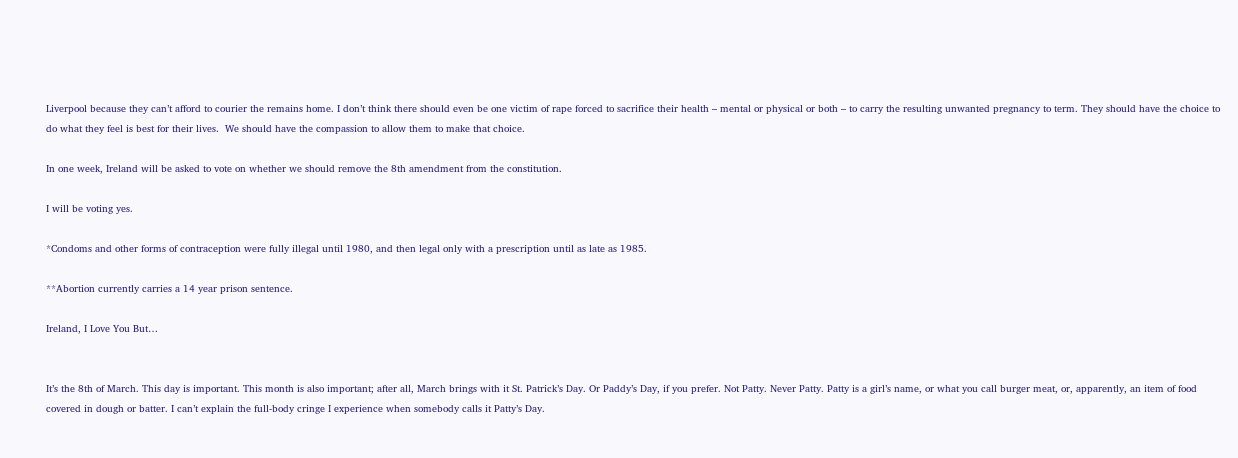Liverpool because they can’t afford to courier the remains home. I don’t think there should even be one victim of rape forced to sacrifice their health – mental or physical or both – to carry the resulting unwanted pregnancy to term. They should have the choice to do what they feel is best for their lives.  We should have the compassion to allow them to make that choice.

In one week, Ireland will be asked to vote on whether we should remove the 8th amendment from the constitution.

I will be voting yes.

*Condoms and other forms of contraception were fully illegal until 1980, and then legal only with a prescription until as late as 1985.

**Abortion currently carries a 14 year prison sentence.

Ireland, I Love You But…


It’s the 8th of March. This day is important. This month is also important; after all, March brings with it St. Patrick’s Day. Or Paddy’s Day, if you prefer. Not Patty. Never Patty. Patty is a girl’s name, or what you call burger meat, or, apparently, an item of food covered in dough or batter. I can’t explain the full-body cringe I experience when somebody calls it Patty’s Day.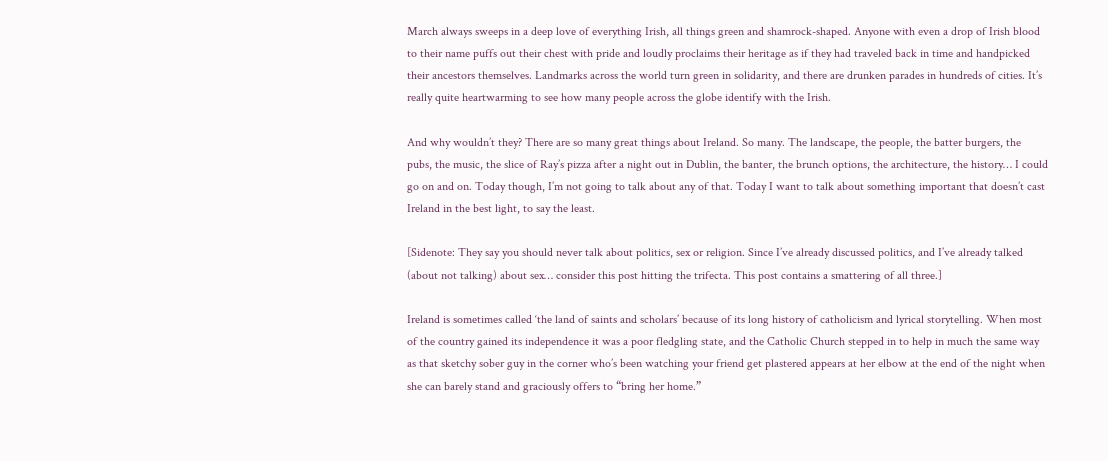March always sweeps in a deep love of everything Irish, all things green and shamrock-shaped. Anyone with even a drop of Irish blood to their name puffs out their chest with pride and loudly proclaims their heritage as if they had traveled back in time and handpicked their ancestors themselves. Landmarks across the world turn green in solidarity, and there are drunken parades in hundreds of cities. It’s really quite heartwarming to see how many people across the globe identify with the Irish.

And why wouldn’t they? There are so many great things about Ireland. So many. The landscape, the people, the batter burgers, the pubs, the music, the slice of Ray’s pizza after a night out in Dublin, the banter, the brunch options, the architecture, the history… I could go on and on. Today though, I’m not going to talk about any of that. Today I want to talk about something important that doesn’t cast Ireland in the best light, to say the least.

[Sidenote: They say you should never talk about politics, sex or religion. Since I’ve already discussed politics, and I’ve already talked (about not talking) about sex… consider this post hitting the trifecta. This post contains a smattering of all three.]

Ireland is sometimes called ‘the land of saints and scholars’ because of its long history of catholicism and lyrical storytelling. When most of the country gained its independence it was a poor fledgling state, and the Catholic Church stepped in to help in much the same way as that sketchy sober guy in the corner who’s been watching your friend get plastered appears at her elbow at the end of the night when she can barely stand and graciously offers to “bring her home.”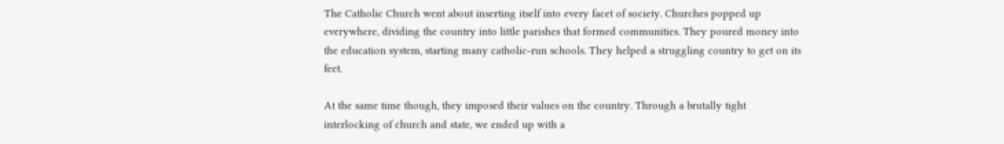The Catholic Church went about inserting itself into every facet of society. Churches popped up everywhere, dividing the country into little parishes that formed communities. They poured money into the education system, starting many catholic-run schools. They helped a struggling country to get on its feet.

At the same time though, they imposed their values on the country. Through a brutally tight interlocking of church and state, we ended up with a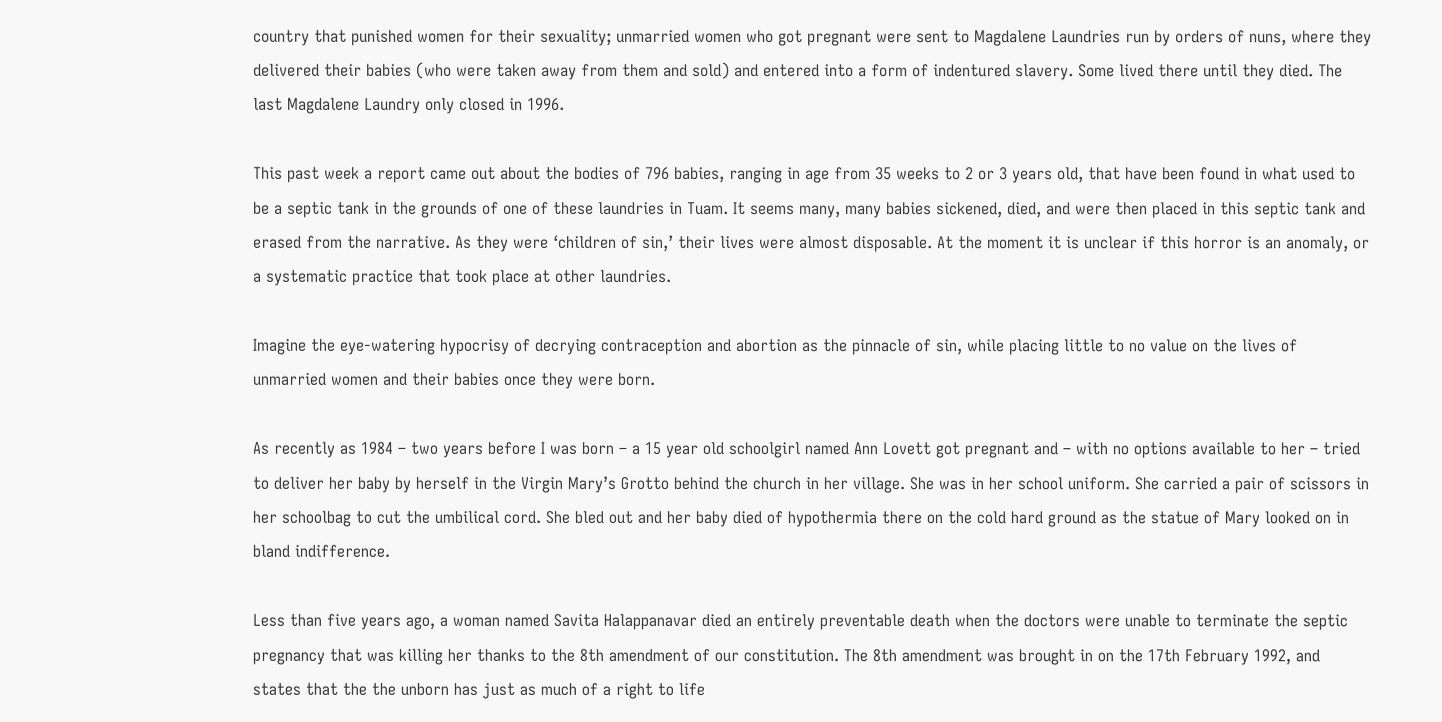country that punished women for their sexuality; unmarried women who got pregnant were sent to Magdalene Laundries run by orders of nuns, where they delivered their babies (who were taken away from them and sold) and entered into a form of indentured slavery. Some lived there until they died. The last Magdalene Laundry only closed in 1996.

This past week a report came out about the bodies of 796 babies, ranging in age from 35 weeks to 2 or 3 years old, that have been found in what used to be a septic tank in the grounds of one of these laundries in Tuam. It seems many, many babies sickened, died, and were then placed in this septic tank and erased from the narrative. As they were ‘children of sin,’ their lives were almost disposable. At the moment it is unclear if this horror is an anomaly, or a systematic practice that took place at other laundries.

Imagine the eye-watering hypocrisy of decrying contraception and abortion as the pinnacle of sin, while placing little to no value on the lives of unmarried women and their babies once they were born.

As recently as 1984 – two years before I was born – a 15 year old schoolgirl named Ann Lovett got pregnant and – with no options available to her – tried to deliver her baby by herself in the Virgin Mary’s Grotto behind the church in her village. She was in her school uniform. She carried a pair of scissors in her schoolbag to cut the umbilical cord. She bled out and her baby died of hypothermia there on the cold hard ground as the statue of Mary looked on in bland indifference.

Less than five years ago, a woman named Savita Halappanavar died an entirely preventable death when the doctors were unable to terminate the septic pregnancy that was killing her thanks to the 8th amendment of our constitution. The 8th amendment was brought in on the 17th February 1992, and states that the the unborn has just as much of a right to life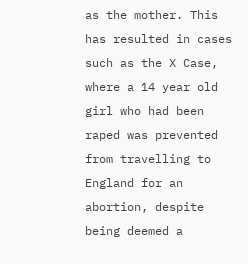as the mother. This has resulted in cases such as the X Case, where a 14 year old girl who had been raped was prevented from travelling to England for an abortion, despite being deemed a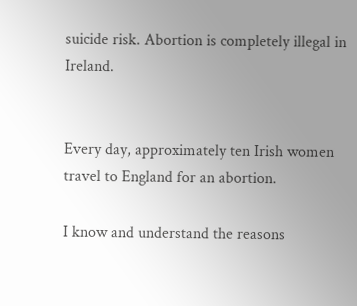suicide risk. Abortion is completely illegal in Ireland.


Every day, approximately ten Irish women travel to England for an abortion.

I know and understand the reasons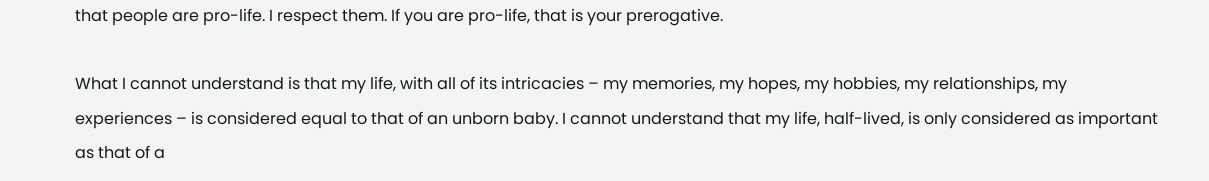that people are pro-life. I respect them. If you are pro-life, that is your prerogative.

What I cannot understand is that my life, with all of its intricacies – my memories, my hopes, my hobbies, my relationships, my experiences – is considered equal to that of an unborn baby. I cannot understand that my life, half-lived, is only considered as important as that of a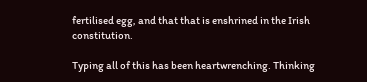fertilised egg, and that that is enshrined in the Irish constitution.

Typing all of this has been heartwrenching. Thinking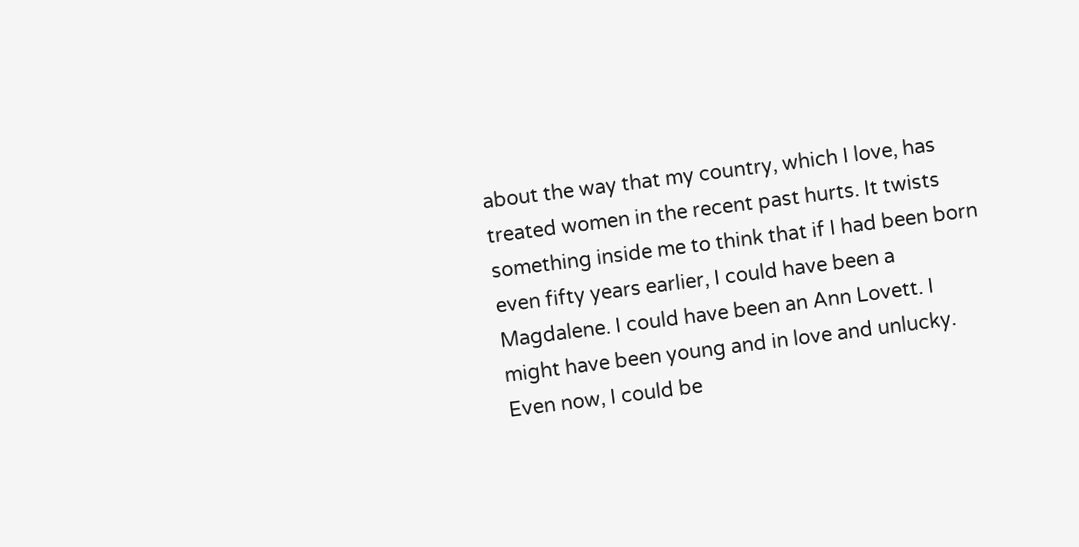about the way that my country, which I love, has treated women in the recent past hurts. It twists something inside me to think that if I had been born even fifty years earlier, I could have been a Magdalene. I could have been an Ann Lovett. I might have been young and in love and unlucky. Even now, I could be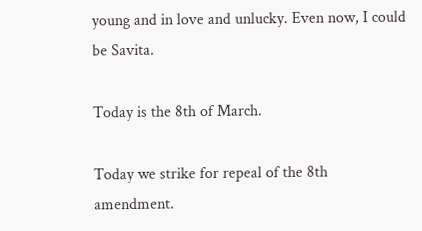young and in love and unlucky. Even now, I could be Savita.

Today is the 8th of March.

Today we strike for repeal of the 8th amendment.